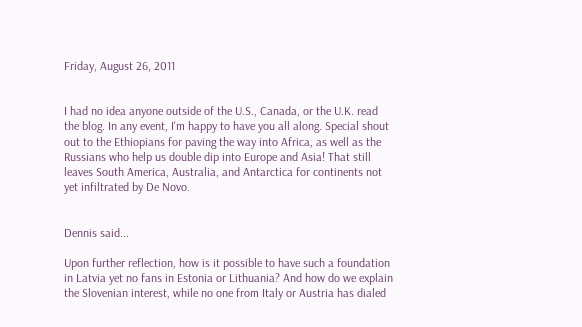Friday, August 26, 2011


I had no idea anyone outside of the U.S., Canada, or the U.K. read the blog. In any event, I'm happy to have you all along. Special shout out to the Ethiopians for paving the way into Africa, as well as the Russians who help us double dip into Europe and Asia! That still leaves South America, Australia, and Antarctica for continents not yet infiltrated by De Novo.


Dennis said...

Upon further reflection, how is it possible to have such a foundation in Latvia yet no fans in Estonia or Lithuania? And how do we explain the Slovenian interest, while no one from Italy or Austria has dialed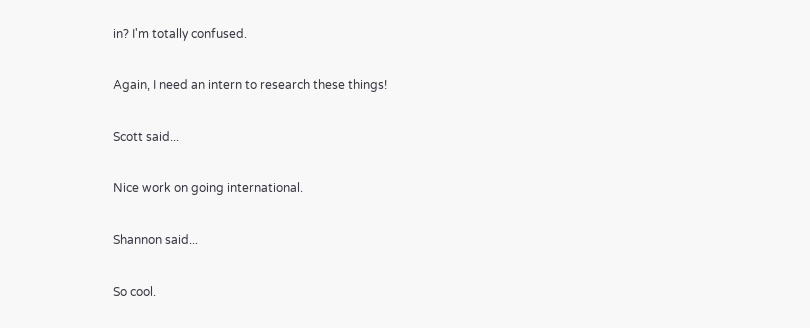in? I'm totally confused.

Again, I need an intern to research these things!

Scott said...

Nice work on going international.

Shannon said...

So cool.